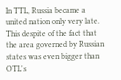In TTL, Russia became a united nation only very late. This despite of the fact that the area governed by Russian states was even bigger than OTL's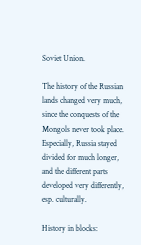Soviet Union.

The history of the Russian lands changed very much, since the conquests of the Mongols never took place. Especially, Russia stayed divided for much longer, and the different parts developed very differently, esp. culturally.

History in blocks: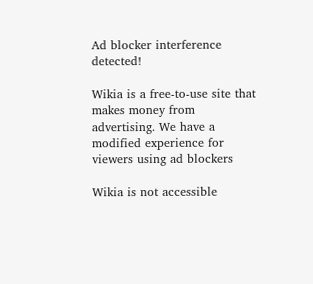Ad blocker interference detected!

Wikia is a free-to-use site that makes money from advertising. We have a modified experience for viewers using ad blockers

Wikia is not accessible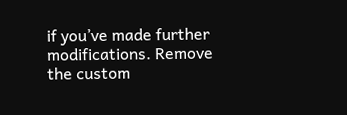if you’ve made further modifications. Remove the custom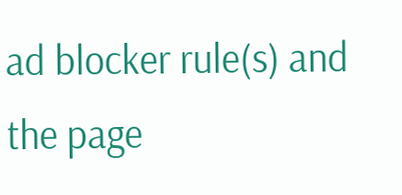ad blocker rule(s) and the page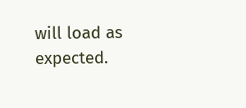will load as expected.